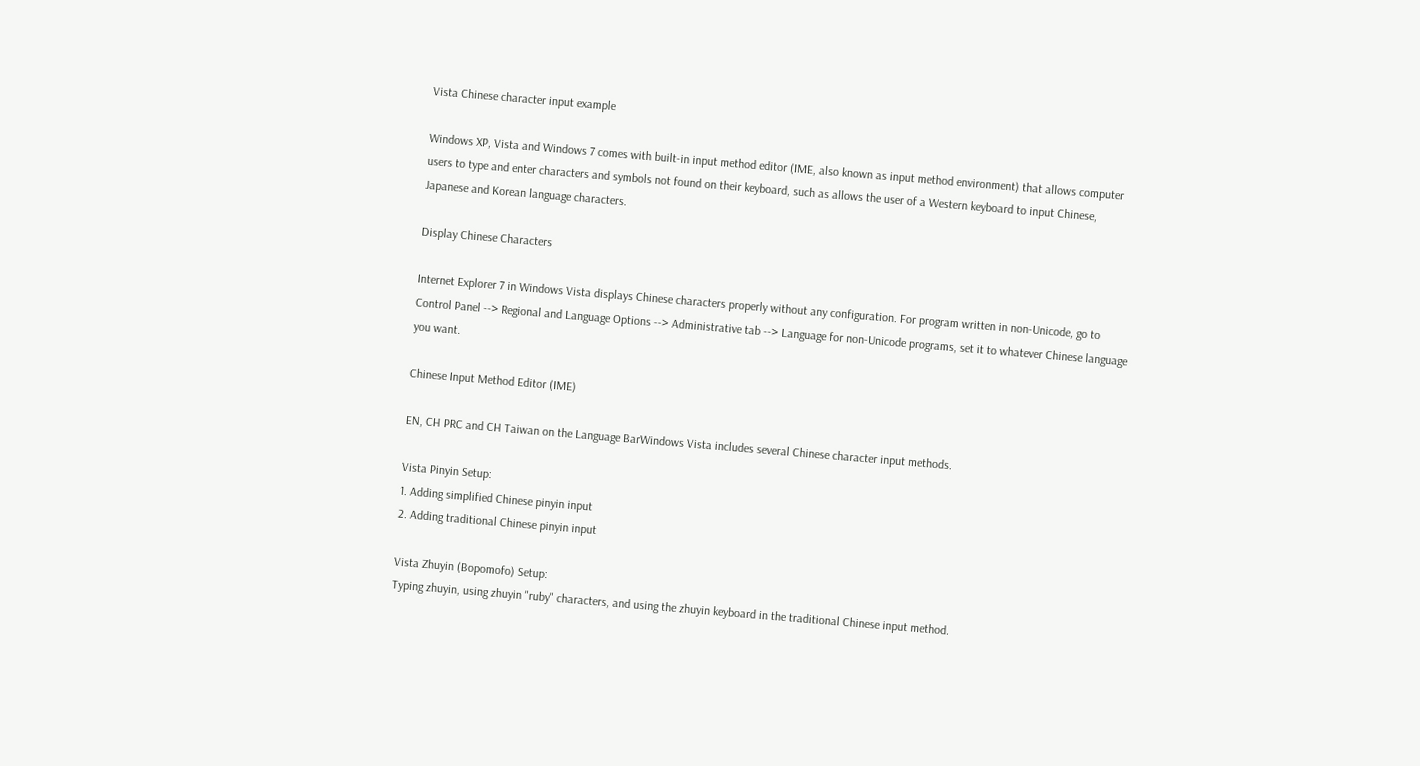Vista Chinese character input example

Windows XP, Vista and Windows 7 comes with built-in input method editor (IME, also known as input method environment) that allows computer users to type and enter characters and symbols not found on their keyboard, such as allows the user of a Western keyboard to input Chinese, Japanese and Korean language characters.

Display Chinese Characters

Internet Explorer 7 in Windows Vista displays Chinese characters properly without any configuration. For program written in non-Unicode, go to Control Panel --> Regional and Language Options --> Administrative tab --> Language for non-Unicode programs, set it to whatever Chinese language you want.

Chinese Input Method Editor (IME)

EN, CH PRC and CH Taiwan on the Language BarWindows Vista includes several Chinese character input methods.

Vista Pinyin Setup:
1. Adding simplified Chinese pinyin input
2. Adding traditional Chinese pinyin input

Vista Zhuyin (Bopomofo) Setup:
Typing zhuyin, using zhuyin "ruby" characters, and using the zhuyin keyboard in the traditional Chinese input method.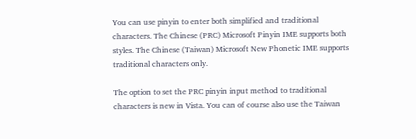You can use pinyin to enter both simplified and traditional characters. The Chinese (PRC) Microsoft Pinyin IME supports both styles. The Chinese (Taiwan) Microsoft New Phonetic IME supports traditional characters only.

The option to set the PRC pinyin input method to traditional characters is new in Vista. You can of course also use the Taiwan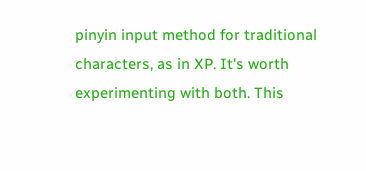pinyin input method for traditional characters, as in XP. It's worth experimenting with both. This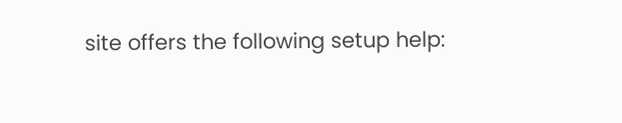site offers the following setup help: